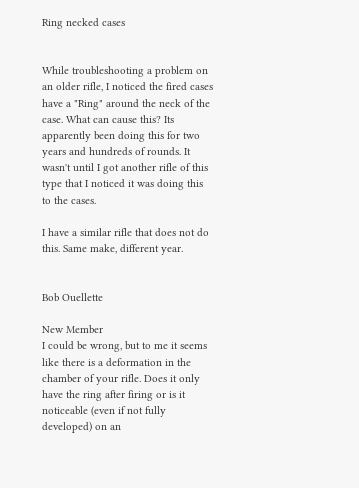Ring necked cases


While troubleshooting a problem on an older rifle, I noticed the fired cases have a "Ring" around the neck of the case. What can cause this? Its apparently been doing this for two years and hundreds of rounds. It wasn't until I got another rifle of this type that I noticed it was doing this to the cases.

I have a similar rifle that does not do this. Same make, different year.


Bob Ouellette

New Member
I could be wrong, but to me it seems like there is a deformation in the chamber of your rifle. Does it only have the ring after firing or is it noticeable (even if not fully developed) on an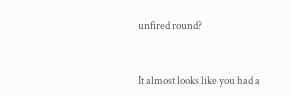unfired round?


It almost looks like you had a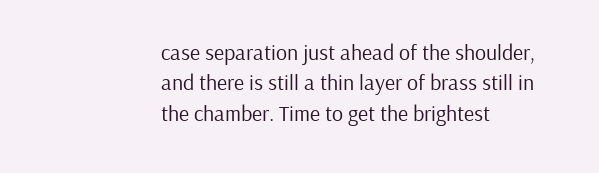case separation just ahead of the shoulder, and there is still a thin layer of brass still in the chamber. Time to get the brightest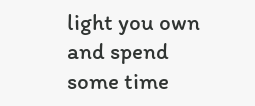light you own and spend some time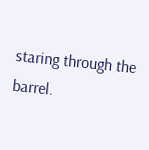staring through the barrel.